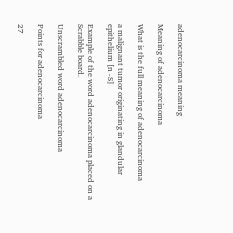adenocarcinoma meaning

Meaning of adenocarcinoma

What is the full meaning of adenocarcinoma

a malignant tumor originating in glandular epithelium [n -S]

Example of the word adenocarcinoma placed on a Scrabble board.

Unscrambled word adenocarcinoma

Points for adenocarcinoma

27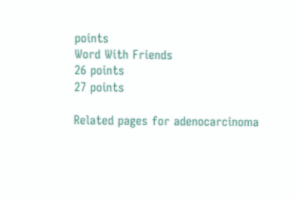points
Word With Friends
26 points
27 points

Related pages for adenocarcinoma